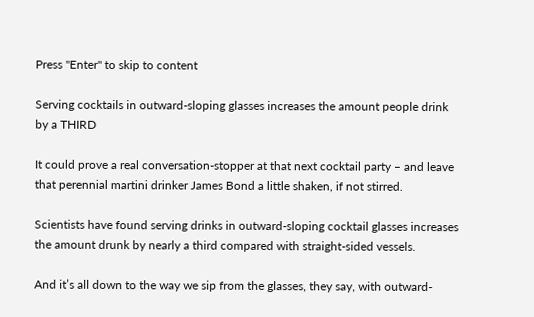Press "Enter" to skip to content

Serving cocktails in outward-sloping glasses increases the amount people drink by a THIRD

It could prove a real conversation-stopper at that next cocktail party – and leave that perennial martini drinker James Bond a little shaken, if not stirred.

Scientists have found serving drinks in outward-sloping cocktail glasses increases the amount drunk by nearly a third compared with straight-sided vessels.

And it’s all down to the way we sip from the glasses, they say, with outward-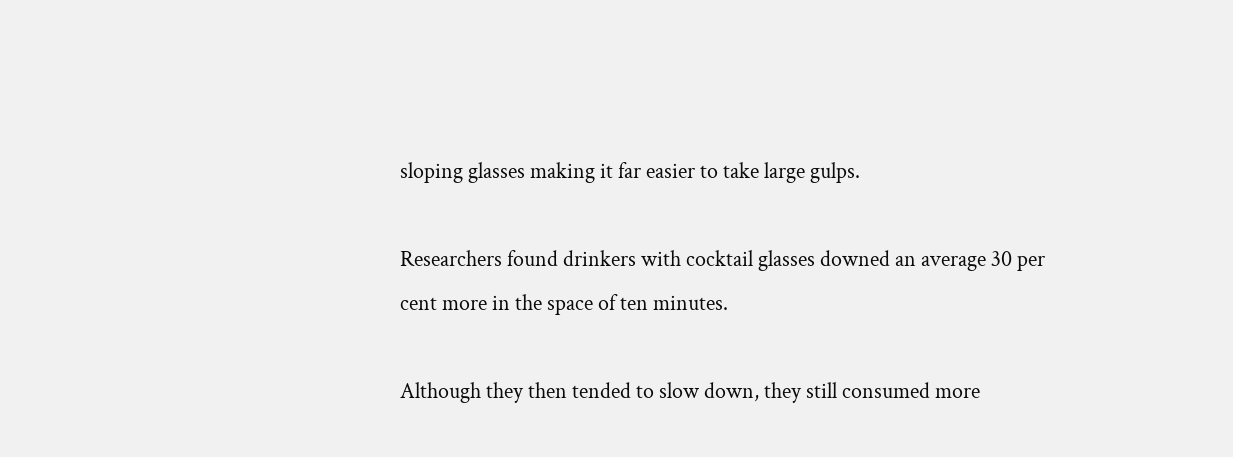sloping glasses making it far easier to take large gulps.

Researchers found drinkers with cocktail glasses downed an average 30 per cent more in the space of ten minutes.

Although they then tended to slow down, they still consumed more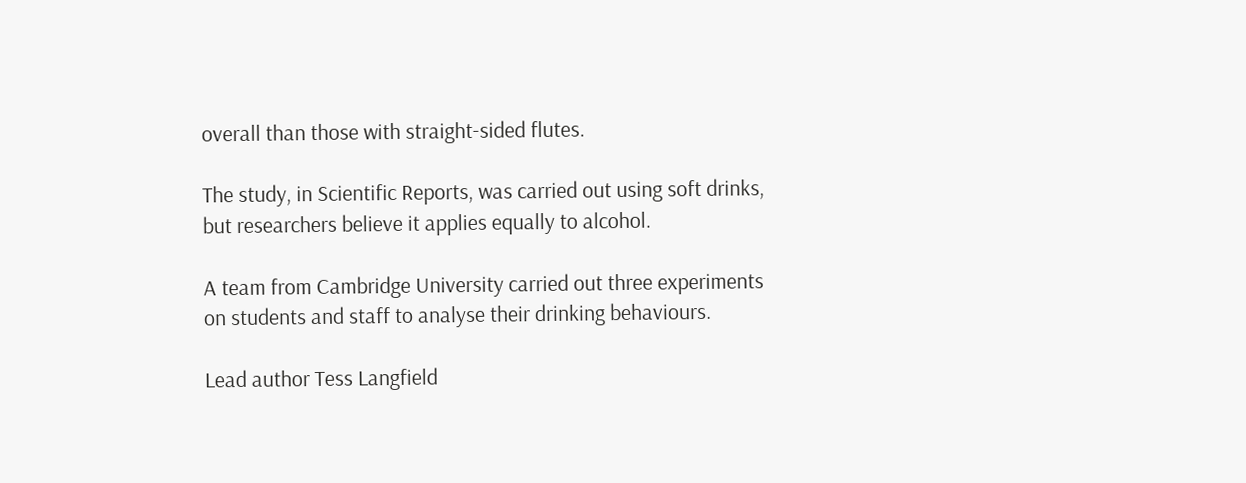overall than those with straight-sided flutes.

The study, in Scientific Reports, was carried out using soft drinks, but researchers believe it applies equally to alcohol.

A team from Cambridge University carried out three experiments on students and staff to analyse their drinking behaviours.

Lead author Tess Langfield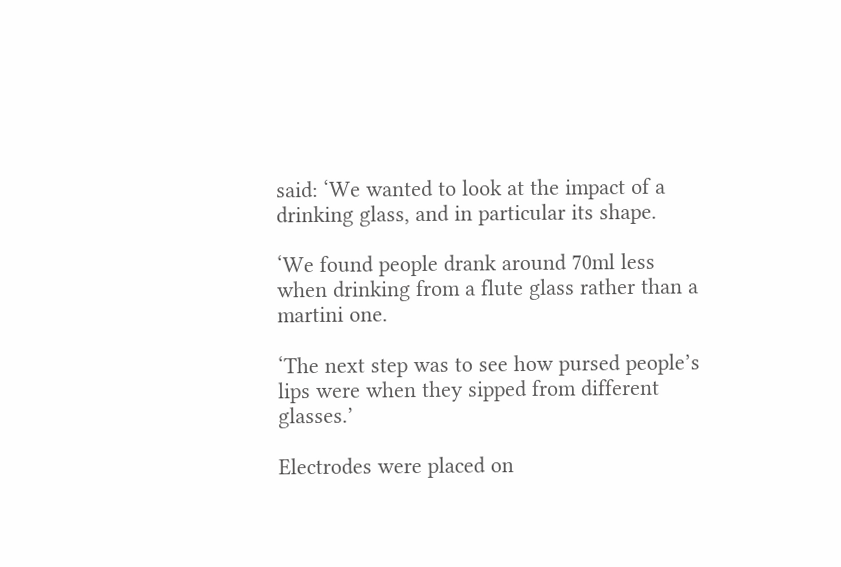said: ‘We wanted to look at the impact of a drinking glass, and in particular its shape.

‘We found people drank around 70ml less when drinking from a flute glass rather than a martini one.

‘The next step was to see how pursed people’s lips were when they sipped from different glasses.’

Electrodes were placed on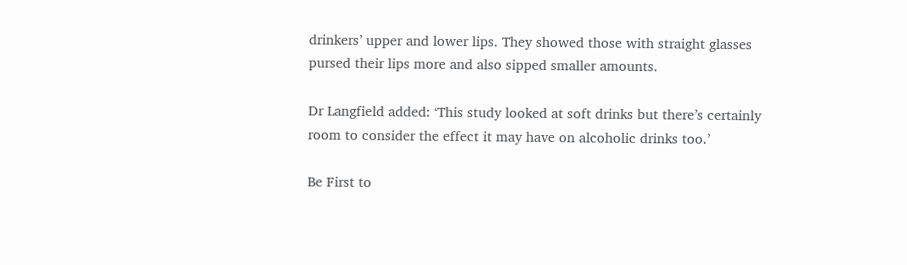drinkers’ upper and lower lips. They showed those with straight glasses pursed their lips more and also sipped smaller amounts.

Dr Langfield added: ‘This study looked at soft drinks but there’s certainly room to consider the effect it may have on alcoholic drinks too.’

Be First to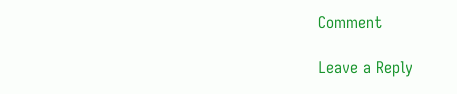Comment

Leave a Reply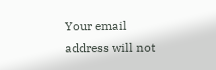Your email address will not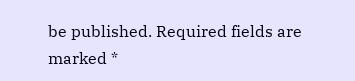be published. Required fields are marked *